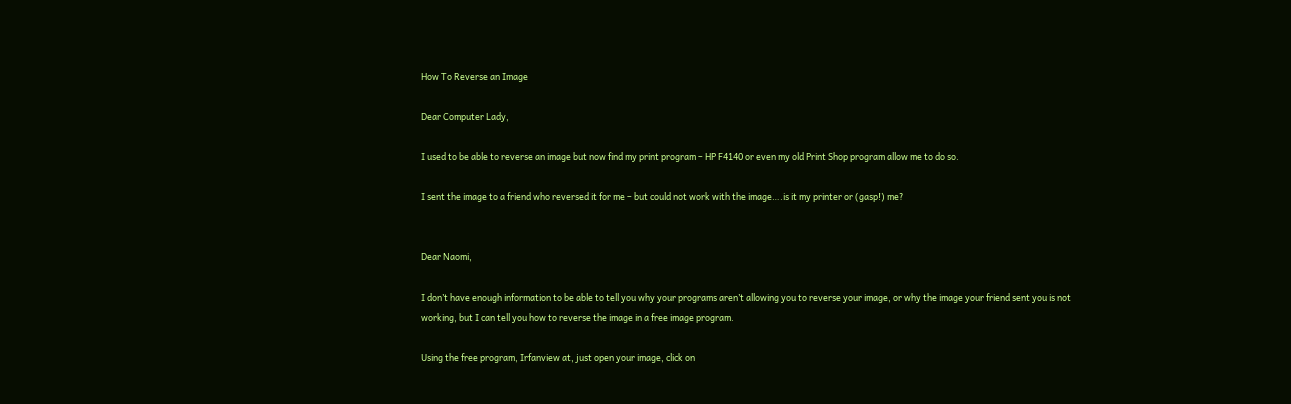How To Reverse an Image

Dear Computer Lady,

I used to be able to reverse an image but now find my print program – HP F4140 or even my old Print Shop program allow me to do so.

I sent the image to a friend who reversed it for me – but could not work with the image….is it my printer or (gasp!) me?


Dear Naomi,

I don’t have enough information to be able to tell you why your programs aren’t allowing you to reverse your image, or why the image your friend sent you is not working, but I can tell you how to reverse the image in a free image program.

Using the free program, Irfanview at, just open your image, click on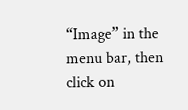“Image” in the menu bar, then click on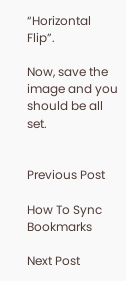“Horizontal Flip”.

Now, save the image and you should be all set.


Previous Post

How To Sync Bookmarks

Next Post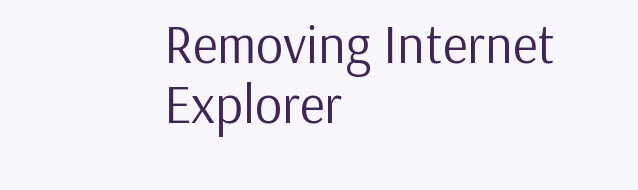Removing Internet Explorer